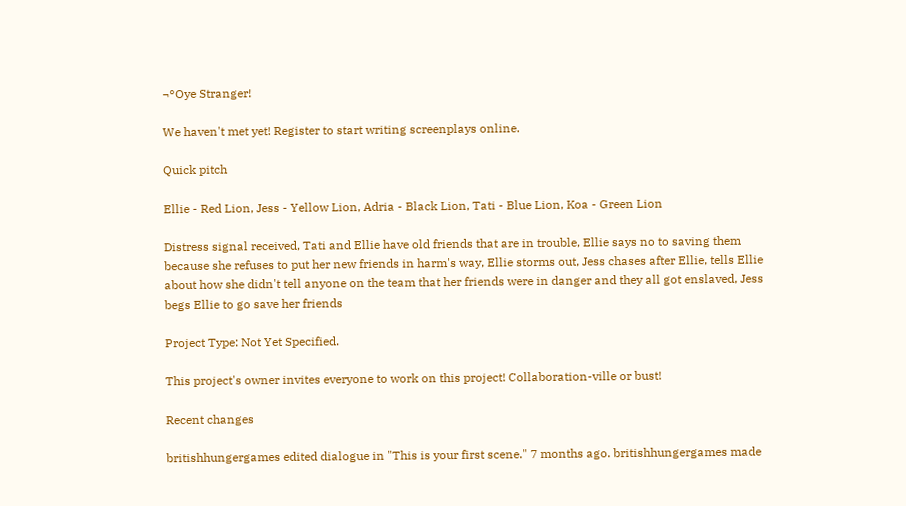¬°Oye Stranger!

We haven't met yet! Register to start writing screenplays online.

Quick pitch

Ellie - Red Lion, Jess - Yellow Lion, Adria - Black Lion, Tati - Blue Lion, Koa - Green Lion

Distress signal received, Tati and Ellie have old friends that are in trouble, Ellie says no to saving them because she refuses to put her new friends in harm's way, Ellie storms out, Jess chases after Ellie, tells Ellie about how she didn't tell anyone on the team that her friends were in danger and they all got enslaved, Jess begs Ellie to go save her friends

Project Type: Not Yet Specified.

This project's owner invites everyone to work on this project! Collaboration-ville or bust!

Recent changes

britishhungergames edited dialogue in "This is your first scene." 7 months ago. britishhungergames made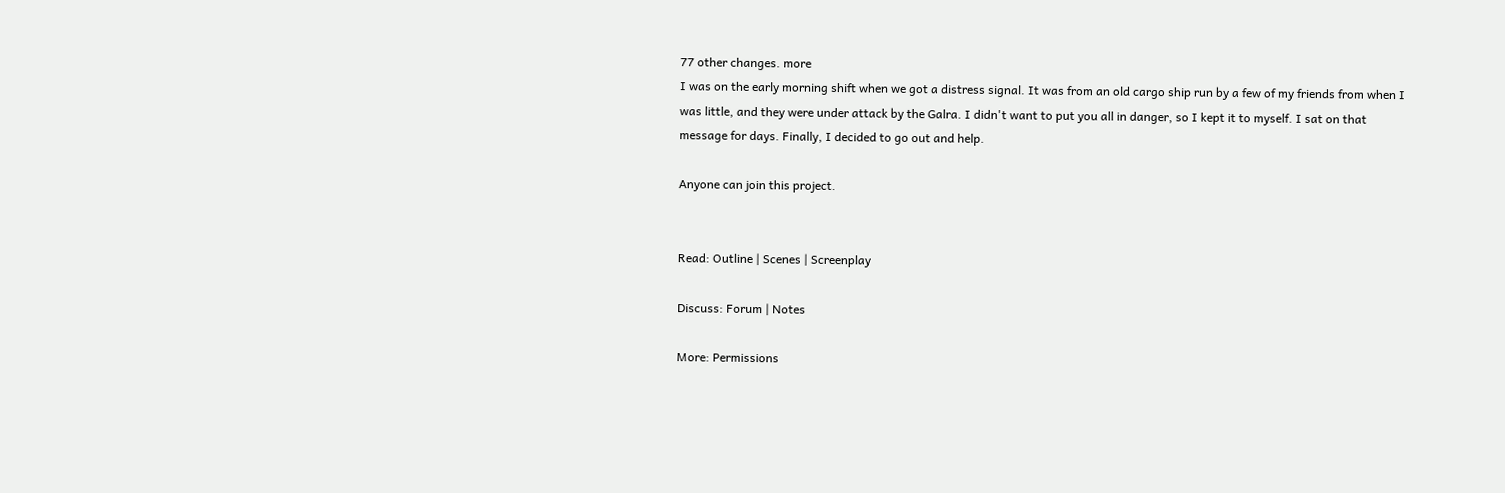77 other changes. more
I was on the early morning shift when we got a distress signal. It was from an old cargo ship run by a few of my friends from when I was little, and they were under attack by the Galra. I didn't want to put you all in danger, so I kept it to myself. I sat on that message for days. Finally, I decided to go out and help.

Anyone can join this project.


Read: Outline | Scenes | Screenplay

Discuss: Forum | Notes

More: Permissions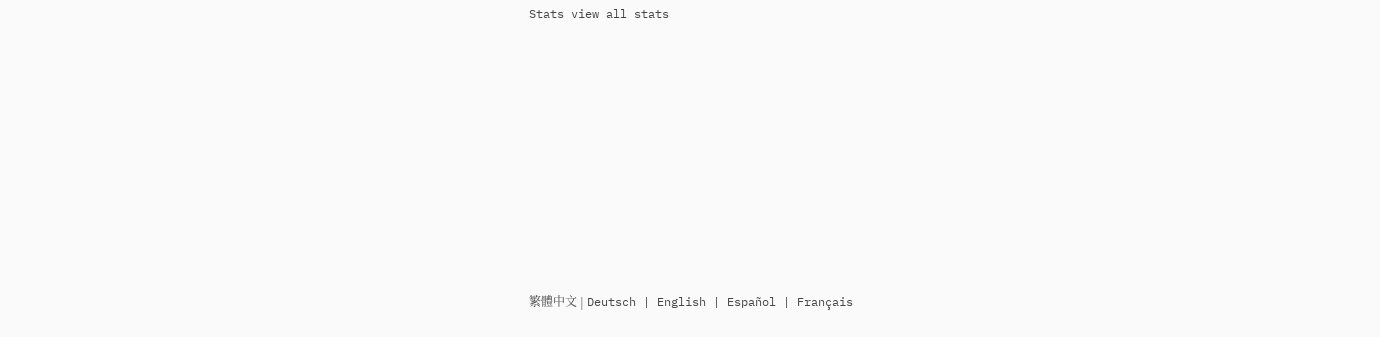Stats view all stats









繁體中文 | Deutsch | English | Español | Français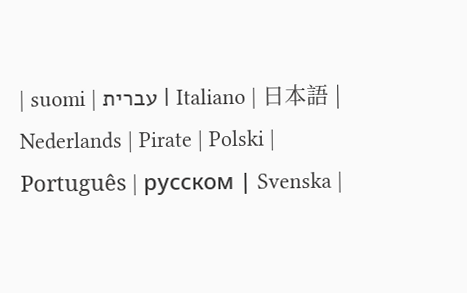| suomi | עברית | Italiano | 日本語 | Nederlands | Pirate | Polski | Português | русском | Svenska |